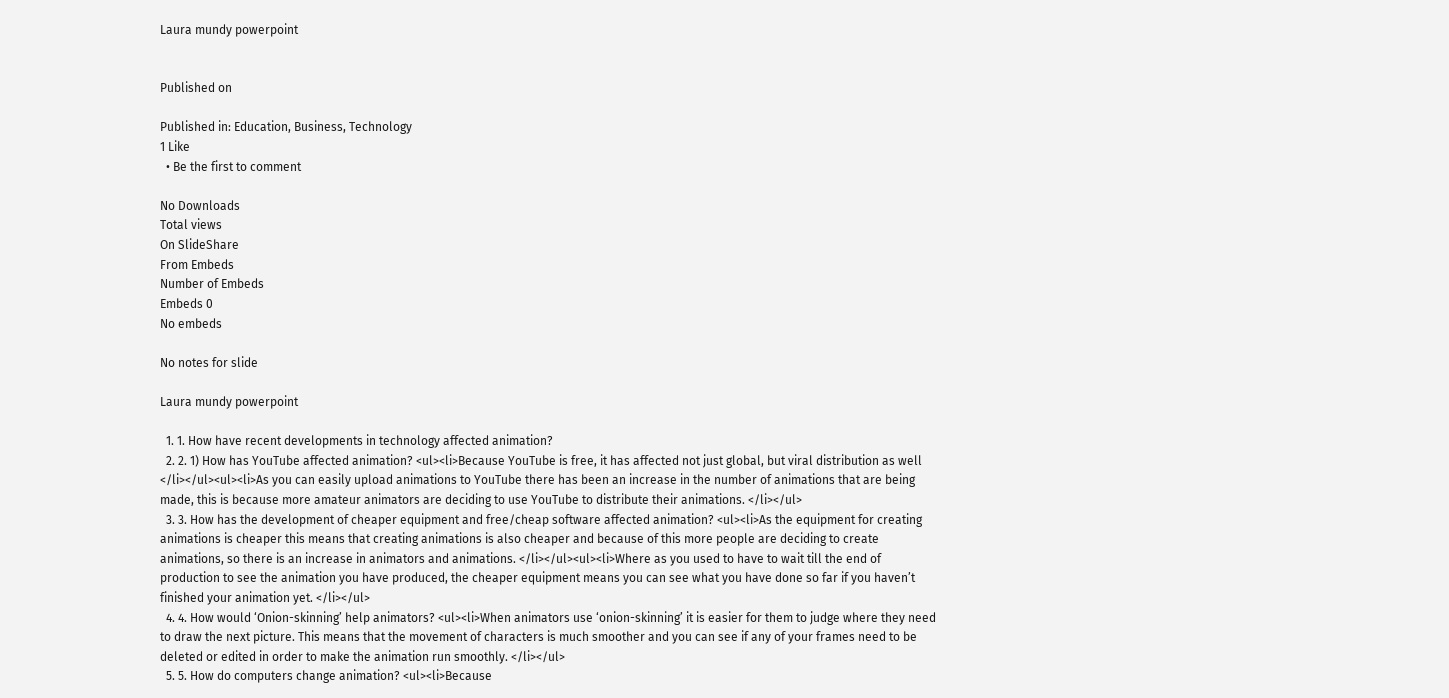Laura mundy powerpoint


Published on

Published in: Education, Business, Technology
1 Like
  • Be the first to comment

No Downloads
Total views
On SlideShare
From Embeds
Number of Embeds
Embeds 0
No embeds

No notes for slide

Laura mundy powerpoint

  1. 1. How have recent developments in technology affected animation?
  2. 2. 1) How has YouTube affected animation? <ul><li>Because YouTube is free, it has affected not just global, but viral distribution as well </li></ul><ul><li>As you can easily upload animations to YouTube there has been an increase in the number of animations that are being made, this is because more amateur animators are deciding to use YouTube to distribute their animations. </li></ul>
  3. 3. How has the development of cheaper equipment and free/cheap software affected animation? <ul><li>As the equipment for creating animations is cheaper this means that creating animations is also cheaper and because of this more people are deciding to create animations, so there is an increase in animators and animations. </li></ul><ul><li>Where as you used to have to wait till the end of production to see the animation you have produced, the cheaper equipment means you can see what you have done so far if you haven’t finished your animation yet. </li></ul>
  4. 4. How would ‘Onion-skinning’ help animators? <ul><li>When animators use ‘onion-skinning’ it is easier for them to judge where they need to draw the next picture. This means that the movement of characters is much smoother and you can see if any of your frames need to be deleted or edited in order to make the animation run smoothly. </li></ul>
  5. 5. How do computers change animation? <ul><li>Because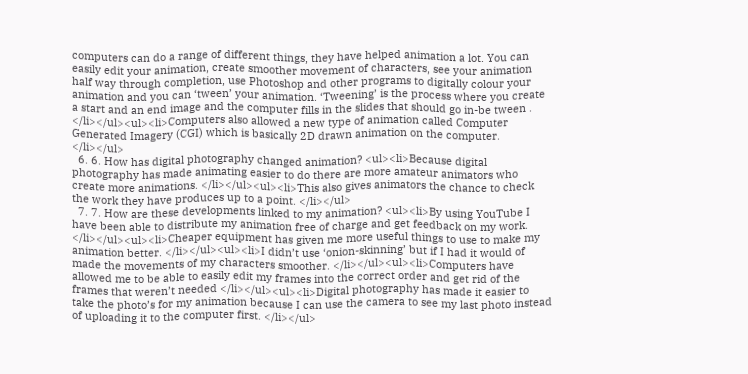computers can do a range of different things, they have helped animation a lot. You can easily edit your animation, create smoother movement of characters, see your animation half way through completion, use Photoshop and other programs to digitally colour your animation and you can ‘tween’ your animation. ‘Tweening’ is the process where you create a start and an end image and the computer fills in the slides that should go in-be tween . </li></ul><ul><li>Computers also allowed a new type of animation called Computer Generated Imagery (CGI) which is basically 2D drawn animation on the computer. </li></ul>
  6. 6. How has digital photography changed animation? <ul><li>Because digital photography has made animating easier to do there are more amateur animators who create more animations. </li></ul><ul><li>This also gives animators the chance to check the work they have produces up to a point. </li></ul>
  7. 7. How are these developments linked to my animation? <ul><li>By using YouTube I have been able to distribute my animation free of charge and get feedback on my work. </li></ul><ul><li>Cheaper equipment has given me more useful things to use to make my animation better. </li></ul><ul><li>I didn’t use ‘onion-skinning’ but if I had it would of made the movements of my characters smoother. </li></ul><ul><li>Computers have allowed me to be able to easily edit my frames into the correct order and get rid of the frames that weren’t needed </li></ul><ul><li>Digital photography has made it easier to take the photo’s for my animation because I can use the camera to see my last photo instead of uploading it to the computer first. </li></ul>